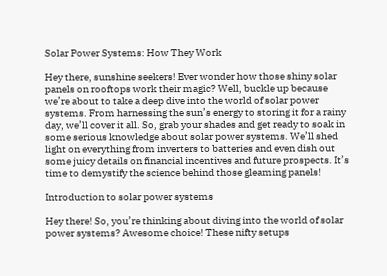Solar Power Systems: How They Work

Hey there, sunshine seekers! Ever wonder how those shiny solar panels on rooftops work their magic? Well, buckle up because we’re about to take a deep dive into the world of solar power systems. From harnessing the sun’s energy to storing it for a rainy day, we’ll cover it all. So, grab your shades and get ready to soak in some serious knowledge about solar power systems. We’ll shed light on everything from inverters to batteries and even dish out some juicy details on financial incentives and future prospects. It’s time to demystify the science behind those gleaming panels!

Introduction to solar power systems

Hey there! So, you’re thinking about diving into the world of solar power systems? Awesome choice! These nifty setups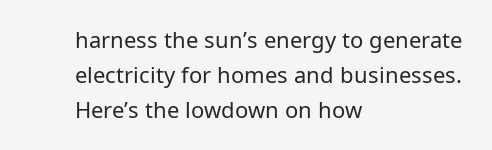harness the sun’s energy to generate electricity for homes and businesses. Here’s the lowdown on how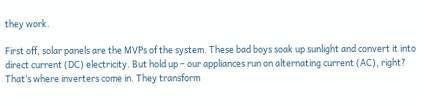they work.

First off, solar panels are the MVPs of the system. These bad boys soak up sunlight and convert it into direct current (DC) electricity. But hold up – our appliances run on alternating current (AC), right? That’s where inverters come in. They transform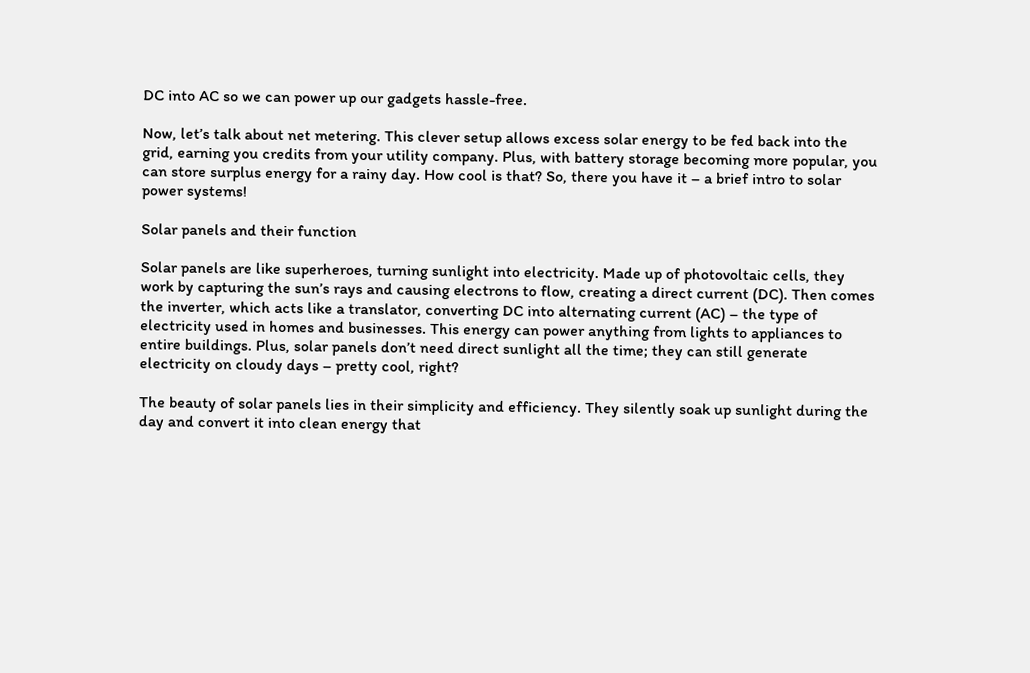DC into AC so we can power up our gadgets hassle-free.

Now, let’s talk about net metering. This clever setup allows excess solar energy to be fed back into the grid, earning you credits from your utility company. Plus, with battery storage becoming more popular, you can store surplus energy for a rainy day. How cool is that? So, there you have it – a brief intro to solar power systems!

Solar panels and their function

Solar panels are like superheroes, turning sunlight into electricity. Made up of photovoltaic cells, they work by capturing the sun’s rays and causing electrons to flow, creating a direct current (DC). Then comes the inverter, which acts like a translator, converting DC into alternating current (AC) – the type of electricity used in homes and businesses. This energy can power anything from lights to appliances to entire buildings. Plus, solar panels don’t need direct sunlight all the time; they can still generate electricity on cloudy days – pretty cool, right?

The beauty of solar panels lies in their simplicity and efficiency. They silently soak up sunlight during the day and convert it into clean energy that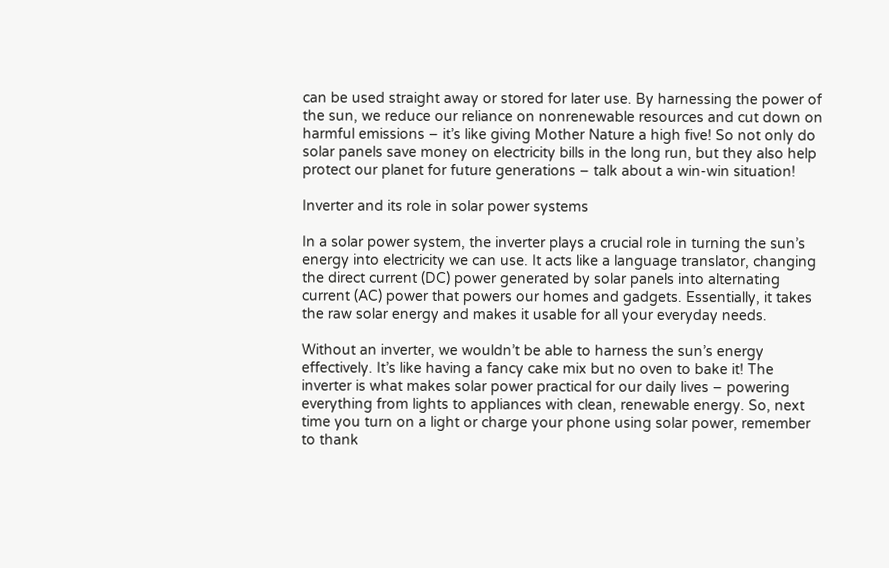can be used straight away or stored for later use. By harnessing the power of the sun, we reduce our reliance on nonrenewable resources and cut down on harmful emissions – it’s like giving Mother Nature a high five! So not only do solar panels save money on electricity bills in the long run, but they also help protect our planet for future generations – talk about a win-win situation!

Inverter and its role in solar power systems

In a solar power system, the inverter plays a crucial role in turning the sun’s energy into electricity we can use. It acts like a language translator, changing the direct current (DC) power generated by solar panels into alternating current (AC) power that powers our homes and gadgets. Essentially, it takes the raw solar energy and makes it usable for all your everyday needs.

Without an inverter, we wouldn’t be able to harness the sun’s energy effectively. It’s like having a fancy cake mix but no oven to bake it! The inverter is what makes solar power practical for our daily lives – powering everything from lights to appliances with clean, renewable energy. So, next time you turn on a light or charge your phone using solar power, remember to thank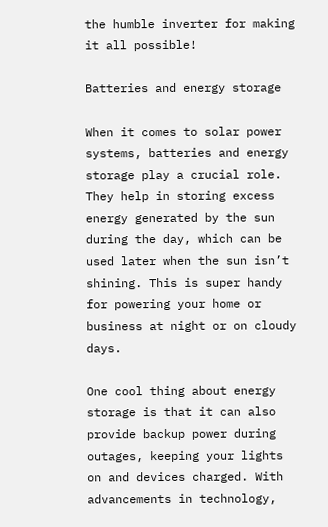the humble inverter for making it all possible!

Batteries and energy storage

When it comes to solar power systems, batteries and energy storage play a crucial role. They help in storing excess energy generated by the sun during the day, which can be used later when the sun isn’t shining. This is super handy for powering your home or business at night or on cloudy days.

One cool thing about energy storage is that it can also provide backup power during outages, keeping your lights on and devices charged. With advancements in technology,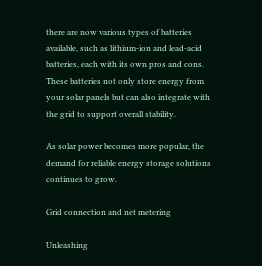there are now various types of batteries available, such as lithium-ion and lead-acid batteries, each with its own pros and cons. These batteries not only store energy from your solar panels but can also integrate with the grid to support overall stability.

As solar power becomes more popular, the demand for reliable energy storage solutions continues to grow.

Grid connection and net metering

Unleashing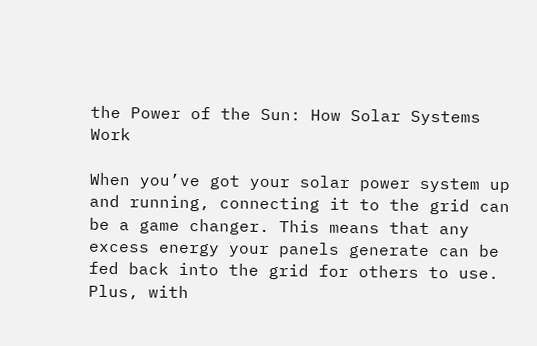the Power of the Sun: How Solar Systems Work

When you’ve got your solar power system up and running, connecting it to the grid can be a game changer. This means that any excess energy your panels generate can be fed back into the grid for others to use. Plus, with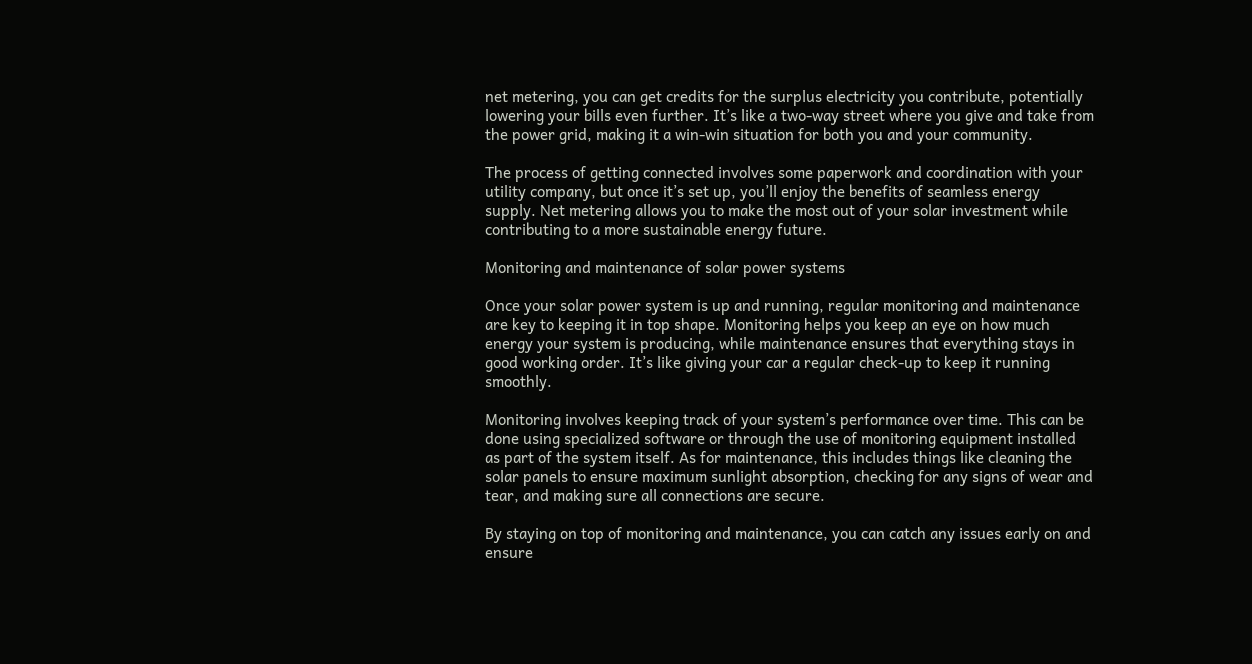net metering, you can get credits for the surplus electricity you contribute, potentially lowering your bills even further. It’s like a two-way street where you give and take from the power grid, making it a win-win situation for both you and your community.

The process of getting connected involves some paperwork and coordination with your utility company, but once it’s set up, you’ll enjoy the benefits of seamless energy supply. Net metering allows you to make the most out of your solar investment while contributing to a more sustainable energy future.

Monitoring and maintenance of solar power systems

Once your solar power system is up and running, regular monitoring and maintenance are key to keeping it in top shape. Monitoring helps you keep an eye on how much energy your system is producing, while maintenance ensures that everything stays in good working order. It’s like giving your car a regular check-up to keep it running smoothly.

Monitoring involves keeping track of your system’s performance over time. This can be done using specialized software or through the use of monitoring equipment installed as part of the system itself. As for maintenance, this includes things like cleaning the solar panels to ensure maximum sunlight absorption, checking for any signs of wear and tear, and making sure all connections are secure.

By staying on top of monitoring and maintenance, you can catch any issues early on and ensure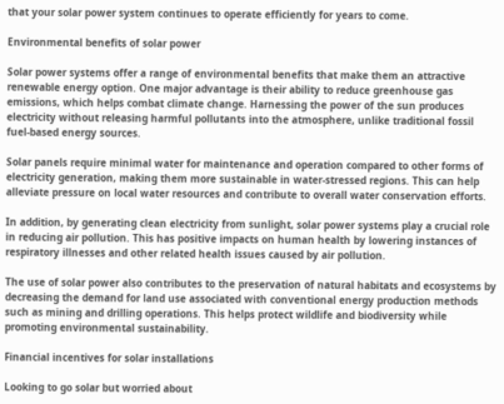that your solar power system continues to operate efficiently for years to come.

Environmental benefits of solar power

Solar power systems offer a range of environmental benefits that make them an attractive renewable energy option. One major advantage is their ability to reduce greenhouse gas emissions, which helps combat climate change. Harnessing the power of the sun produces electricity without releasing harmful pollutants into the atmosphere, unlike traditional fossil fuel-based energy sources.

Solar panels require minimal water for maintenance and operation compared to other forms of electricity generation, making them more sustainable in water-stressed regions. This can help alleviate pressure on local water resources and contribute to overall water conservation efforts.

In addition, by generating clean electricity from sunlight, solar power systems play a crucial role in reducing air pollution. This has positive impacts on human health by lowering instances of respiratory illnesses and other related health issues caused by air pollution.

The use of solar power also contributes to the preservation of natural habitats and ecosystems by decreasing the demand for land use associated with conventional energy production methods such as mining and drilling operations. This helps protect wildlife and biodiversity while promoting environmental sustainability.

Financial incentives for solar installations

Looking to go solar but worried about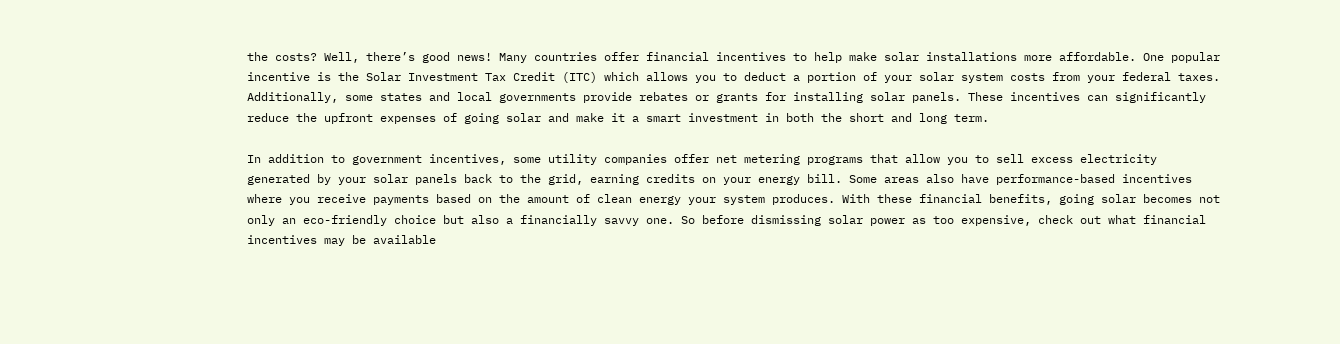the costs? Well, there’s good news! Many countries offer financial incentives to help make solar installations more affordable. One popular incentive is the Solar Investment Tax Credit (ITC) which allows you to deduct a portion of your solar system costs from your federal taxes. Additionally, some states and local governments provide rebates or grants for installing solar panels. These incentives can significantly reduce the upfront expenses of going solar and make it a smart investment in both the short and long term.

In addition to government incentives, some utility companies offer net metering programs that allow you to sell excess electricity generated by your solar panels back to the grid, earning credits on your energy bill. Some areas also have performance-based incentives where you receive payments based on the amount of clean energy your system produces. With these financial benefits, going solar becomes not only an eco-friendly choice but also a financially savvy one. So before dismissing solar power as too expensive, check out what financial incentives may be available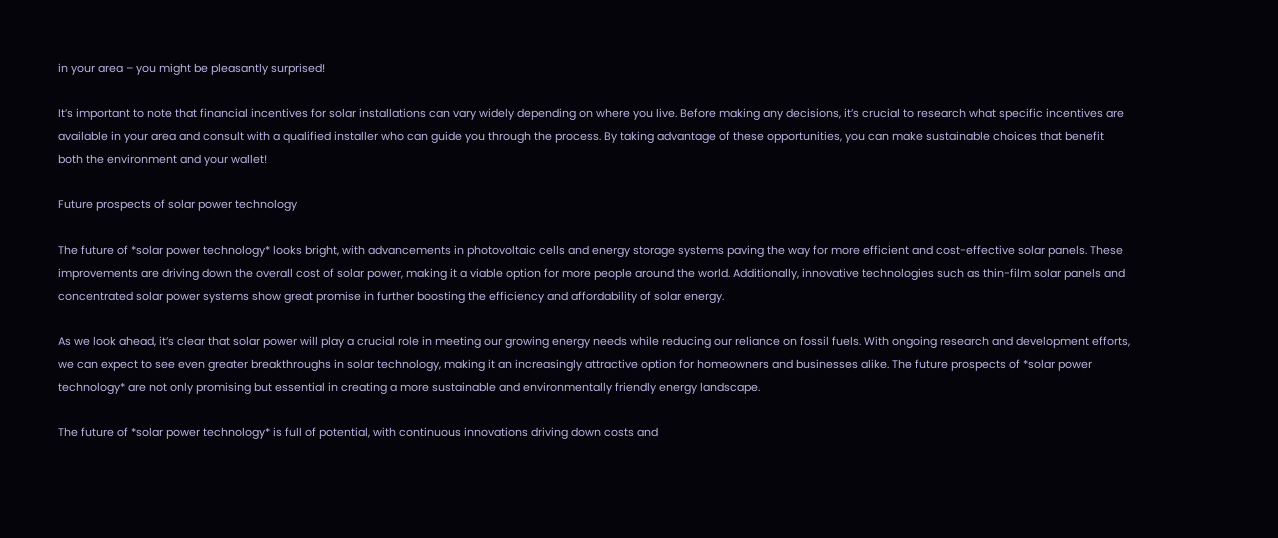in your area – you might be pleasantly surprised!

It’s important to note that financial incentives for solar installations can vary widely depending on where you live. Before making any decisions, it’s crucial to research what specific incentives are available in your area and consult with a qualified installer who can guide you through the process. By taking advantage of these opportunities, you can make sustainable choices that benefit both the environment and your wallet!

Future prospects of solar power technology

The future of *solar power technology* looks bright, with advancements in photovoltaic cells and energy storage systems paving the way for more efficient and cost-effective solar panels. These improvements are driving down the overall cost of solar power, making it a viable option for more people around the world. Additionally, innovative technologies such as thin-film solar panels and concentrated solar power systems show great promise in further boosting the efficiency and affordability of solar energy.

As we look ahead, it’s clear that solar power will play a crucial role in meeting our growing energy needs while reducing our reliance on fossil fuels. With ongoing research and development efforts, we can expect to see even greater breakthroughs in solar technology, making it an increasingly attractive option for homeowners and businesses alike. The future prospects of *solar power technology* are not only promising but essential in creating a more sustainable and environmentally friendly energy landscape.

The future of *solar power technology* is full of potential, with continuous innovations driving down costs and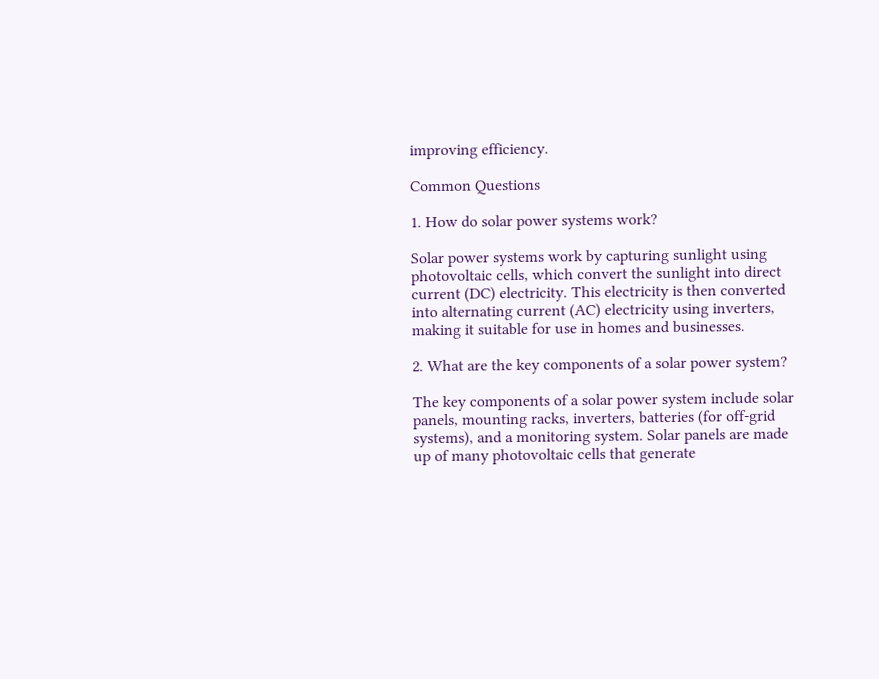improving efficiency.

Common Questions

1. How do solar power systems work?

Solar power systems work by capturing sunlight using photovoltaic cells, which convert the sunlight into direct current (DC) electricity. This electricity is then converted into alternating current (AC) electricity using inverters, making it suitable for use in homes and businesses.

2. What are the key components of a solar power system?

The key components of a solar power system include solar panels, mounting racks, inverters, batteries (for off-grid systems), and a monitoring system. Solar panels are made up of many photovoltaic cells that generate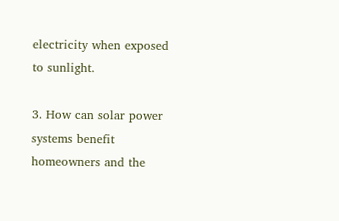electricity when exposed to sunlight.

3. How can solar power systems benefit homeowners and the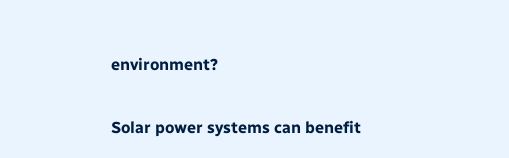environment?

Solar power systems can benefit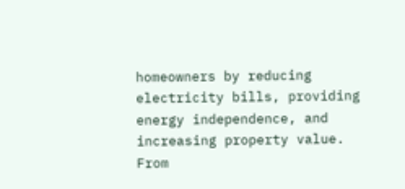homeowners by reducing electricity bills, providing energy independence, and increasing property value. From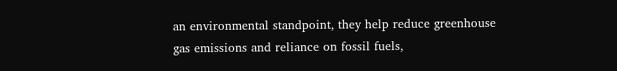an environmental standpoint, they help reduce greenhouse gas emissions and reliance on fossil fuels,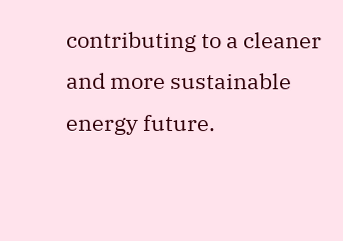contributing to a cleaner and more sustainable energy future.